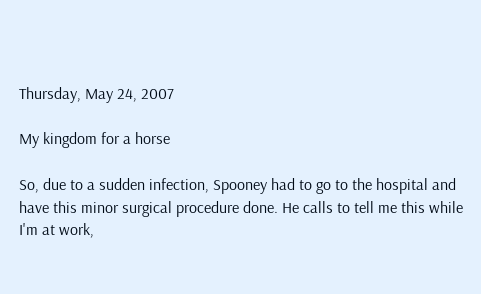Thursday, May 24, 2007

My kingdom for a horse

So, due to a sudden infection, Spooney had to go to the hospital and have this minor surgical procedure done. He calls to tell me this while I'm at work,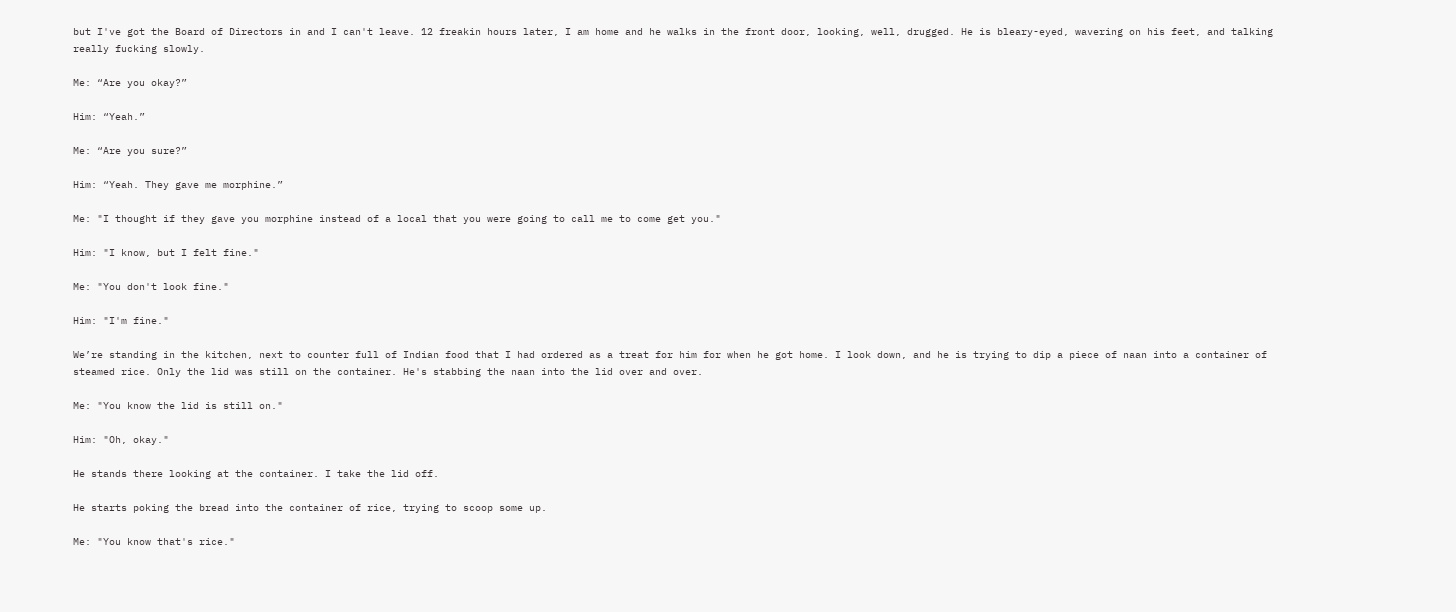but I've got the Board of Directors in and I can't leave. 12 freakin hours later, I am home and he walks in the front door, looking, well, drugged. He is bleary-eyed, wavering on his feet, and talking really fucking slowly.

Me: “Are you okay?”

Him: “Yeah.”

Me: “Are you sure?”

Him: “Yeah. They gave me morphine.”

Me: "I thought if they gave you morphine instead of a local that you were going to call me to come get you."

Him: "I know, but I felt fine."

Me: "You don't look fine."

Him: "I'm fine."

We’re standing in the kitchen, next to counter full of Indian food that I had ordered as a treat for him for when he got home. I look down, and he is trying to dip a piece of naan into a container of steamed rice. Only the lid was still on the container. He's stabbing the naan into the lid over and over.

Me: "You know the lid is still on."

Him: "Oh, okay."

He stands there looking at the container. I take the lid off.

He starts poking the bread into the container of rice, trying to scoop some up.

Me: "You know that's rice."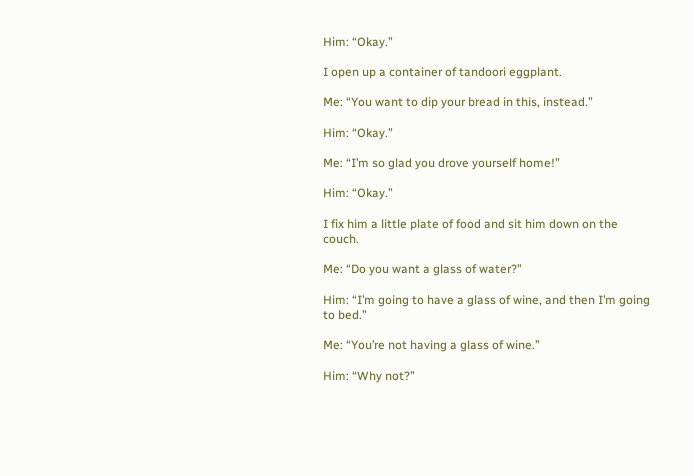Him: “Okay.”

I open up a container of tandoori eggplant.

Me: “You want to dip your bread in this, instead.”

Him: “Okay.”

Me: “I’m so glad you drove yourself home!”

Him: “Okay.”

I fix him a little plate of food and sit him down on the couch.

Me: “Do you want a glass of water?”

Him: “I’m going to have a glass of wine, and then I’m going to bed.”

Me: “You’re not having a glass of wine.”

Him: “Why not?”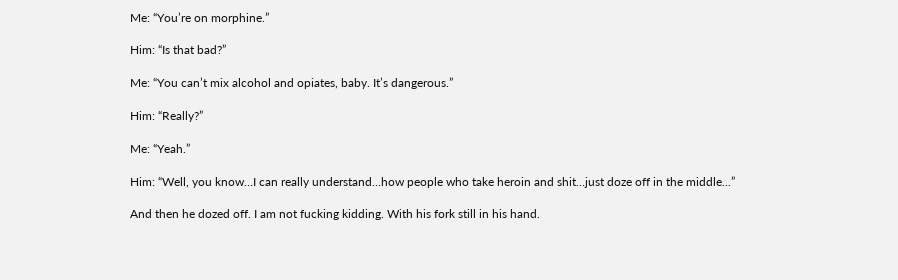Me: “You’re on morphine.”

Him: “Is that bad?”

Me: “You can’t mix alcohol and opiates, baby. It’s dangerous.”

Him: “Really?”

Me: “Yeah.”

Him: “Well, you know…I can really understand…how people who take heroin and shit…just doze off in the middle...”

And then he dozed off. I am not fucking kidding. With his fork still in his hand.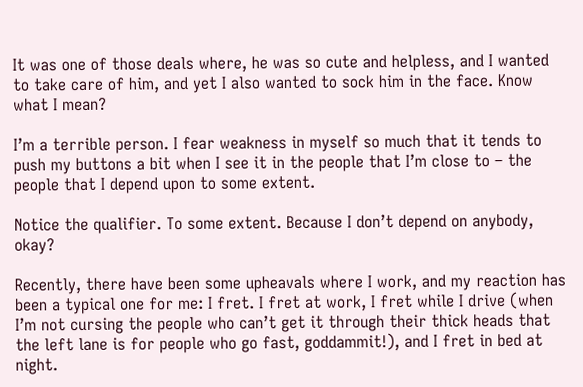It was one of those deals where, he was so cute and helpless, and I wanted to take care of him, and yet I also wanted to sock him in the face. Know what I mean?

I’m a terrible person. I fear weakness in myself so much that it tends to push my buttons a bit when I see it in the people that I’m close to – the people that I depend upon to some extent.

Notice the qualifier. To some extent. Because I don’t depend on anybody, okay?

Recently, there have been some upheavals where I work, and my reaction has been a typical one for me: I fret. I fret at work, I fret while I drive (when I’m not cursing the people who can’t get it through their thick heads that the left lane is for people who go fast, goddammit!), and I fret in bed at night.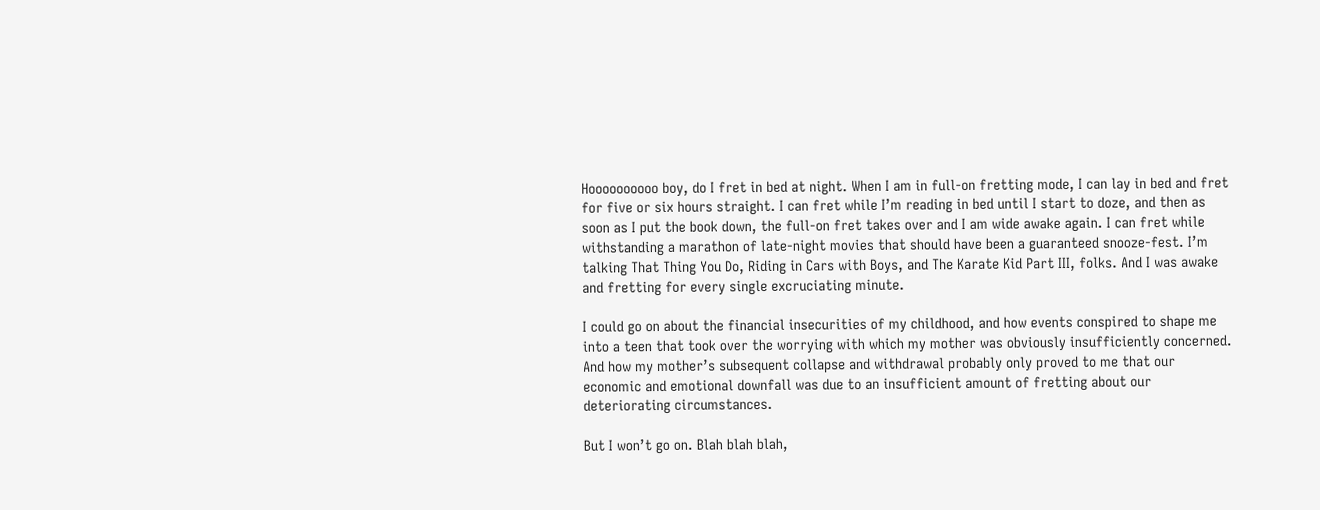Hoooooooooo boy, do I fret in bed at night. When I am in full-on fretting mode, I can lay in bed and fret for five or six hours straight. I can fret while I’m reading in bed until I start to doze, and then as soon as I put the book down, the full-on fret takes over and I am wide awake again. I can fret while withstanding a marathon of late-night movies that should have been a guaranteed snooze-fest. I’m talking That Thing You Do, Riding in Cars with Boys, and The Karate Kid Part III, folks. And I was awake and fretting for every single excruciating minute.

I could go on about the financial insecurities of my childhood, and how events conspired to shape me into a teen that took over the worrying with which my mother was obviously insufficiently concerned. And how my mother’s subsequent collapse and withdrawal probably only proved to me that our economic and emotional downfall was due to an insufficient amount of fretting about our deteriorating circumstances.

But I won’t go on. Blah blah blah,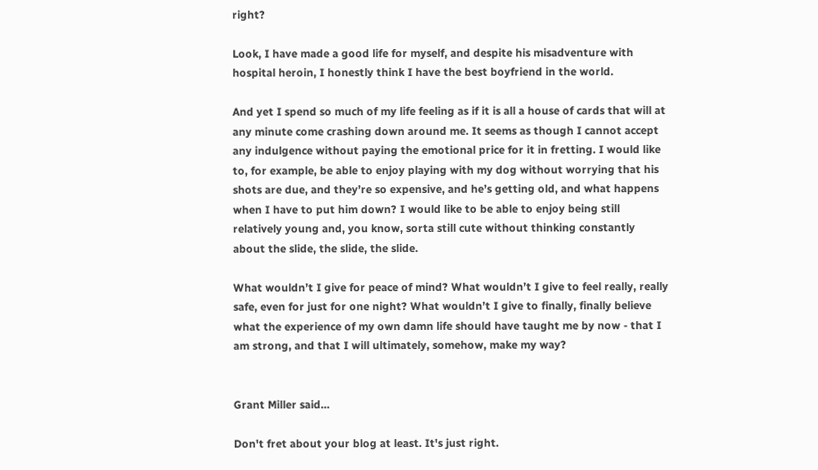right?

Look, I have made a good life for myself, and despite his misadventure with hospital heroin, I honestly think I have the best boyfriend in the world.

And yet I spend so much of my life feeling as if it is all a house of cards that will at any minute come crashing down around me. It seems as though I cannot accept any indulgence without paying the emotional price for it in fretting. I would like to, for example, be able to enjoy playing with my dog without worrying that his shots are due, and they’re so expensive, and he’s getting old, and what happens when I have to put him down? I would like to be able to enjoy being still relatively young and, you know, sorta still cute without thinking constantly about the slide, the slide, the slide.

What wouldn’t I give for peace of mind? What wouldn’t I give to feel really, really safe, even for just for one night? What wouldn’t I give to finally, finally believe what the experience of my own damn life should have taught me by now - that I am strong, and that I will ultimately, somehow, make my way?


Grant Miller said...

Don't fret about your blog at least. It's just right.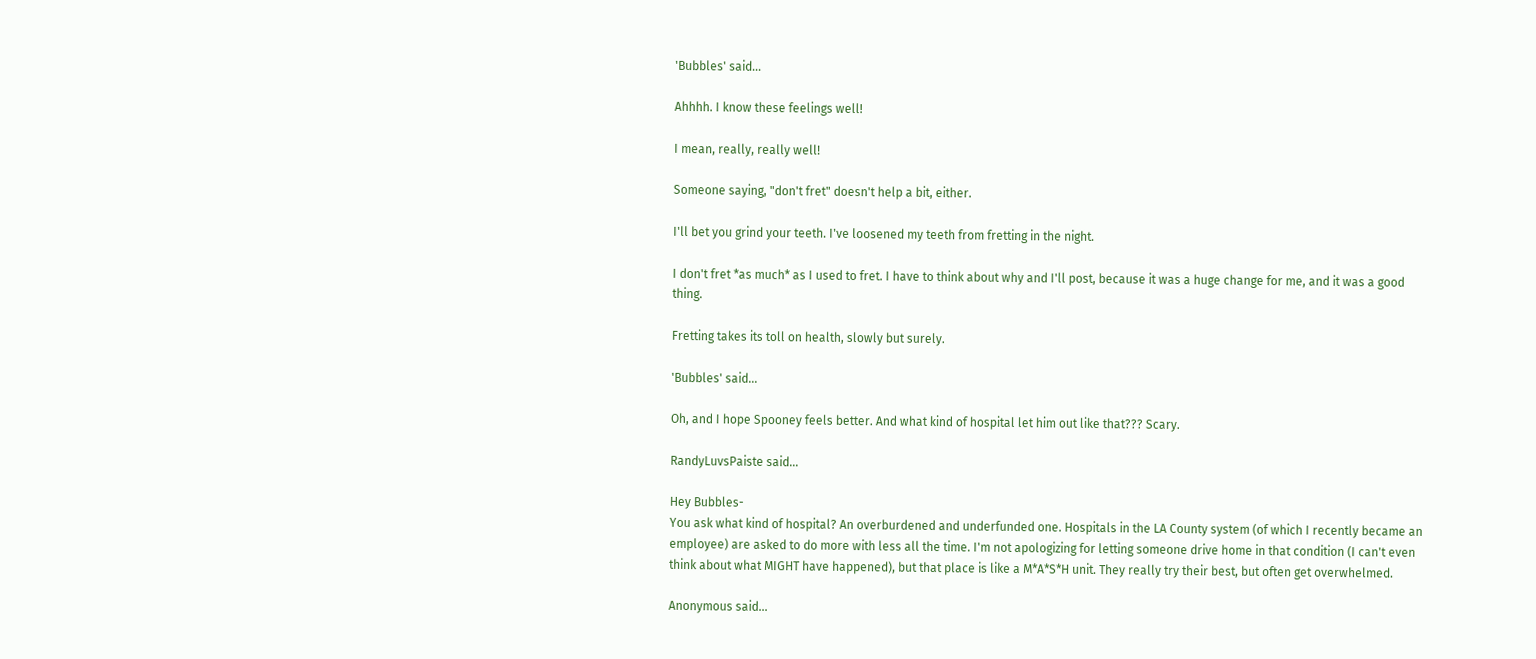'Bubbles' said...

Ahhhh. I know these feelings well!

I mean, really, really well!

Someone saying, "don't fret" doesn't help a bit, either.

I'll bet you grind your teeth. I've loosened my teeth from fretting in the night.

I don't fret *as much* as I used to fret. I have to think about why and I'll post, because it was a huge change for me, and it was a good thing.

Fretting takes its toll on health, slowly but surely.

'Bubbles' said...

Oh, and I hope Spooney feels better. And what kind of hospital let him out like that??? Scary.

RandyLuvsPaiste said...

Hey Bubbles-
You ask what kind of hospital? An overburdened and underfunded one. Hospitals in the LA County system (of which I recently became an employee) are asked to do more with less all the time. I'm not apologizing for letting someone drive home in that condition (I can't even think about what MIGHT have happened), but that place is like a M*A*S*H unit. They really try their best, but often get overwhelmed.

Anonymous said...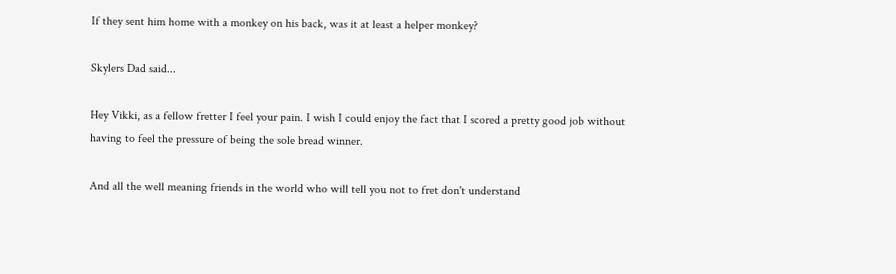If they sent him home with a monkey on his back, was it at least a helper monkey?

Skylers Dad said...

Hey Vikki, as a fellow fretter I feel your pain. I wish I could enjoy the fact that I scored a pretty good job without having to feel the pressure of being the sole bread winner.

And all the well meaning friends in the world who will tell you not to fret don't understand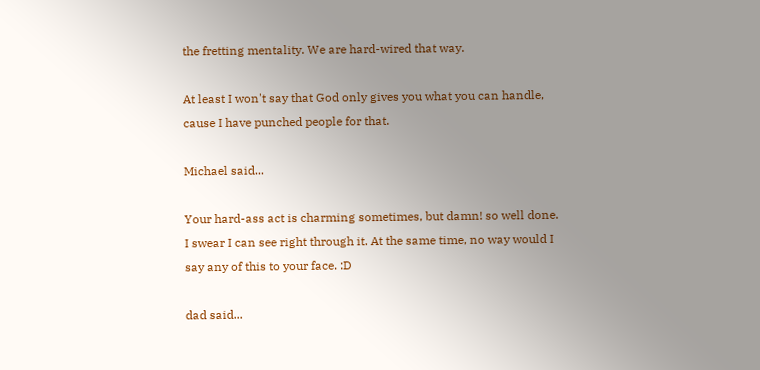the fretting mentality. We are hard-wired that way.

At least I won't say that God only gives you what you can handle, cause I have punched people for that.

Michael said...

Your hard-ass act is charming sometimes, but damn! so well done. I swear I can see right through it. At the same time, no way would I say any of this to your face. :D

dad said...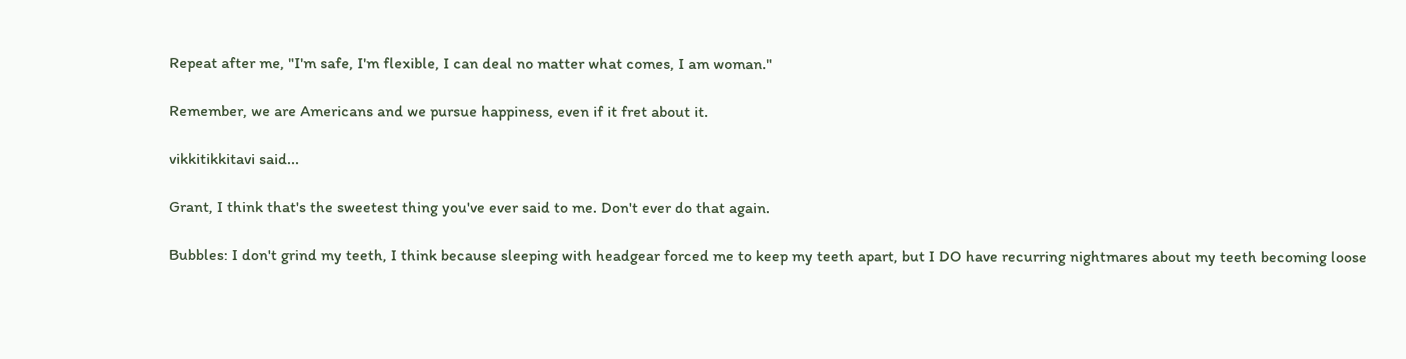Repeat after me, "I'm safe, I'm flexible, I can deal no matter what comes, I am woman."

Remember, we are Americans and we pursue happiness, even if it fret about it.

vikkitikkitavi said...

Grant, I think that's the sweetest thing you've ever said to me. Don't ever do that again.

Bubbles: I don't grind my teeth, I think because sleeping with headgear forced me to keep my teeth apart, but I DO have recurring nightmares about my teeth becoming loose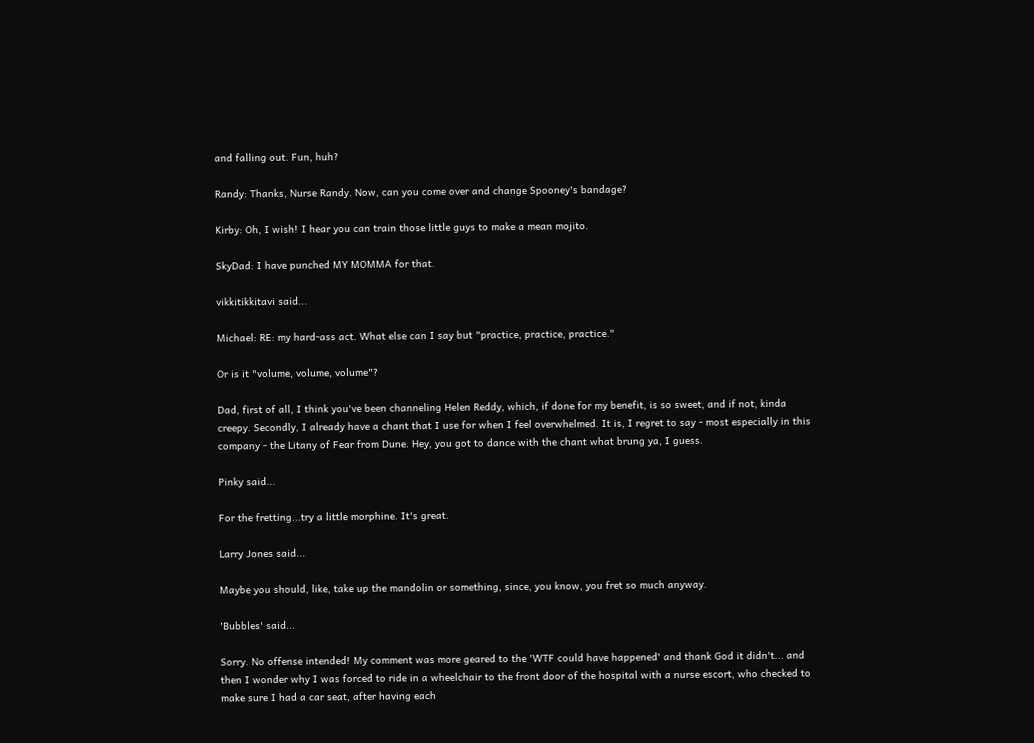and falling out. Fun, huh?

Randy: Thanks, Nurse Randy. Now, can you come over and change Spooney's bandage?

Kirby: Oh, I wish! I hear you can train those little guys to make a mean mojito.

SkyDad: I have punched MY MOMMA for that.

vikkitikkitavi said...

Michael: RE: my hard-ass act. What else can I say but "practice, practice, practice."

Or is it "volume, volume, volume"?

Dad, first of all, I think you've been channeling Helen Reddy, which, if done for my benefit, is so sweet, and if not, kinda creepy. Secondly, I already have a chant that I use for when I feel overwhelmed. It is, I regret to say - most especially in this company - the Litany of Fear from Dune. Hey, you got to dance with the chant what brung ya, I guess.

Pinky said...

For the fretting...try a little morphine. It's great.

Larry Jones said...

Maybe you should, like, take up the mandolin or something, since, you know, you fret so much anyway.

'Bubbles' said...

Sorry. No offense intended! My comment was more geared to the 'WTF could have happened' and thank God it didn't... and then I wonder why I was forced to ride in a wheelchair to the front door of the hospital with a nurse escort, who checked to make sure I had a car seat, after having each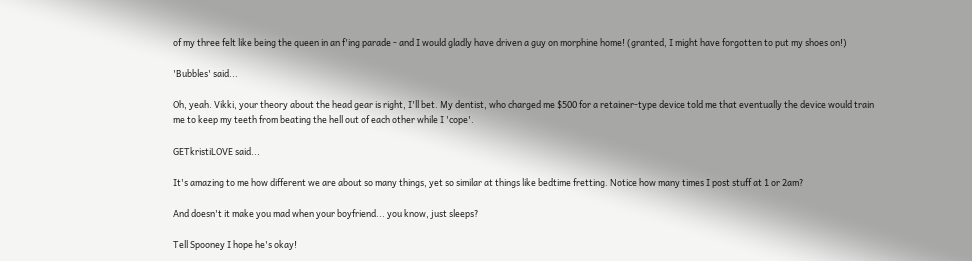of my three felt like being the queen in an f'ing parade - and I would gladly have driven a guy on morphine home! (granted, I might have forgotten to put my shoes on!)

'Bubbles' said...

Oh, yeah. Vikki, your theory about the head gear is right, I'll bet. My dentist, who charged me $500 for a retainer-type device told me that eventually the device would train me to keep my teeth from beating the hell out of each other while I 'cope'.

GETkristiLOVE said...

It's amazing to me how different we are about so many things, yet so similar at things like bedtime fretting. Notice how many times I post stuff at 1 or 2am?

And doesn't it make you mad when your boyfriend... you know, just sleeps?

Tell Spooney I hope he's okay!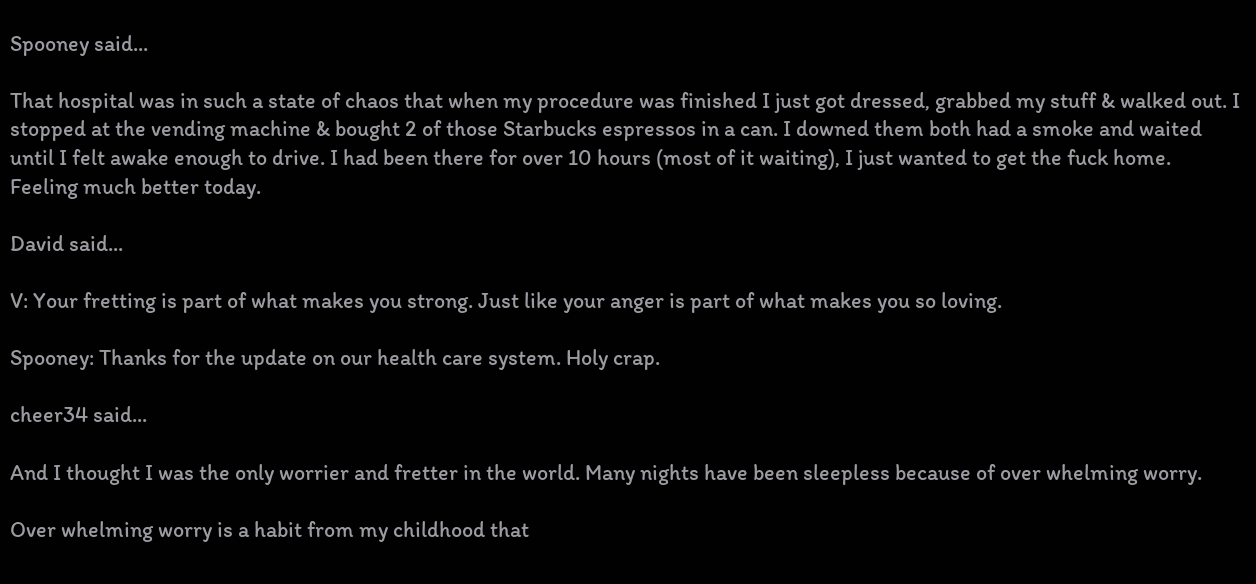Spooney said...

That hospital was in such a state of chaos that when my procedure was finished I just got dressed, grabbed my stuff & walked out. I stopped at the vending machine & bought 2 of those Starbucks espressos in a can. I downed them both had a smoke and waited until I felt awake enough to drive. I had been there for over 10 hours (most of it waiting), I just wanted to get the fuck home.
Feeling much better today.

David said...

V: Your fretting is part of what makes you strong. Just like your anger is part of what makes you so loving.

Spooney: Thanks for the update on our health care system. Holy crap.

cheer34 said...

And I thought I was the only worrier and fretter in the world. Many nights have been sleepless because of over whelming worry.

Over whelming worry is a habit from my childhood that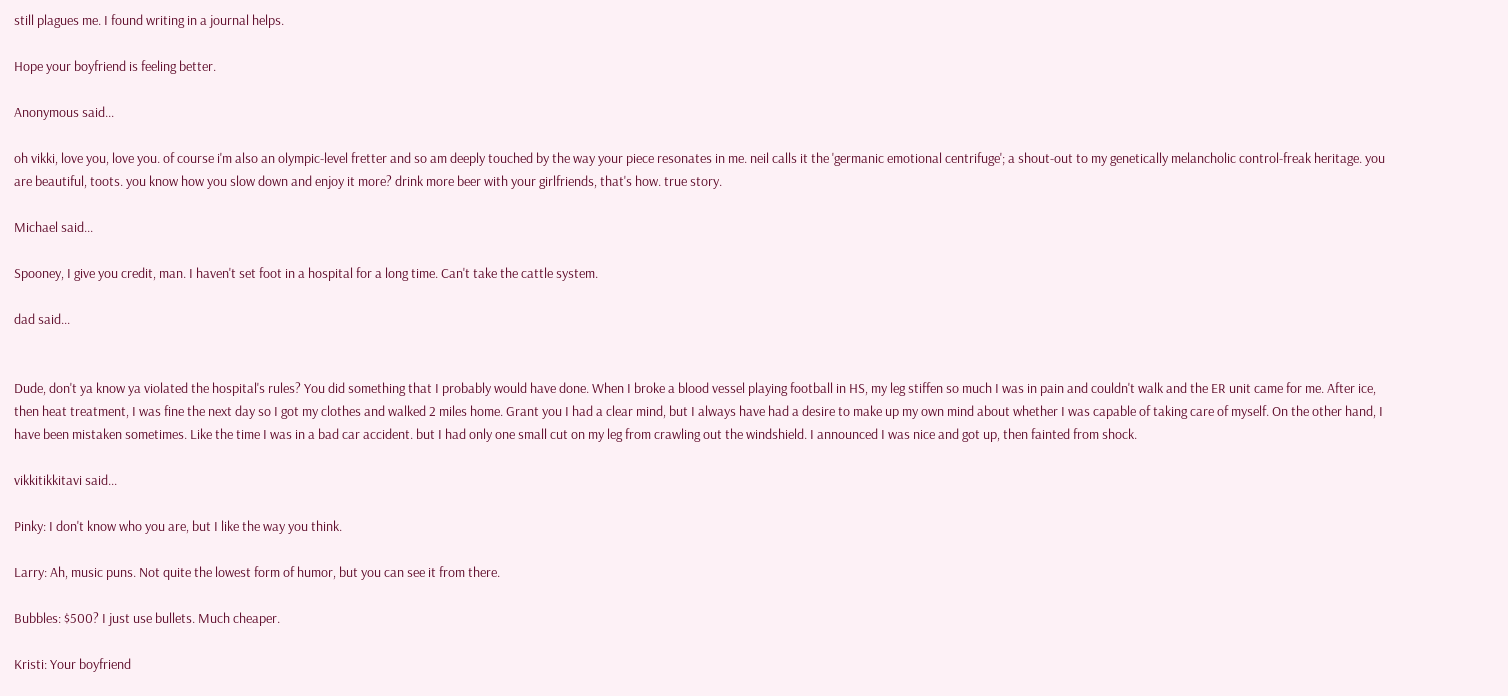still plagues me. I found writing in a journal helps.

Hope your boyfriend is feeling better.

Anonymous said...

oh vikki, love you, love you. of course i'm also an olympic-level fretter and so am deeply touched by the way your piece resonates in me. neil calls it the 'germanic emotional centrifuge'; a shout-out to my genetically melancholic control-freak heritage. you are beautiful, toots. you know how you slow down and enjoy it more? drink more beer with your girlfriends, that's how. true story.

Michael said...

Spooney, I give you credit, man. I haven't set foot in a hospital for a long time. Can't take the cattle system.

dad said...


Dude, don't ya know ya violated the hospital's rules? You did something that I probably would have done. When I broke a blood vessel playing football in HS, my leg stiffen so much I was in pain and couldn't walk and the ER unit came for me. After ice, then heat treatment, I was fine the next day so I got my clothes and walked 2 miles home. Grant you I had a clear mind, but I always have had a desire to make up my own mind about whether I was capable of taking care of myself. On the other hand, I have been mistaken sometimes. Like the time I was in a bad car accident. but I had only one small cut on my leg from crawling out the windshield. I announced I was nice and got up, then fainted from shock.

vikkitikkitavi said...

Pinky: I don't know who you are, but I like the way you think.

Larry: Ah, music puns. Not quite the lowest form of humor, but you can see it from there.

Bubbles: $500? I just use bullets. Much cheaper.

Kristi: Your boyfriend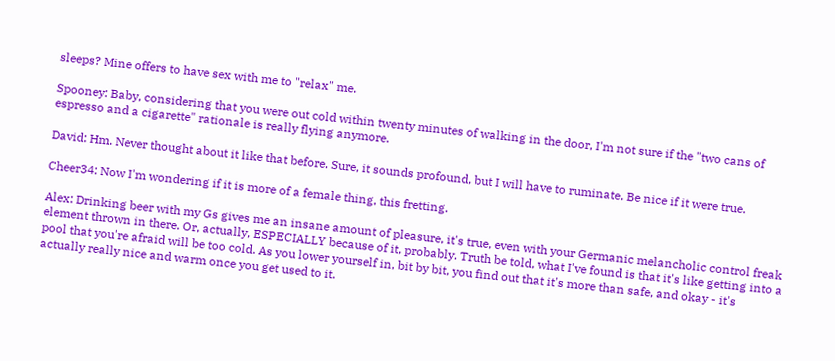sleeps? Mine offers to have sex with me to "relax" me.

Spooney: Baby, considering that you were out cold within twenty minutes of walking in the door, I'm not sure if the "two cans of espresso and a cigarette" rationale is really flying anymore.

David: Hm. Never thought about it like that before. Sure, it sounds profound, but I will have to ruminate. Be nice if it were true.

Cheer34: Now I'm wondering if it is more of a female thing, this fretting.

Alex: Drinking beer with my Gs gives me an insane amount of pleasure, it's true, even with your Germanic melancholic control freak element thrown in there. Or, actually, ESPECIALLY because of it, probably. Truth be told, what I've found is that it's like getting into a pool that you're afraid will be too cold. As you lower yourself in, bit by bit, you find out that it's more than safe, and okay - it's actually really nice and warm once you get used to it.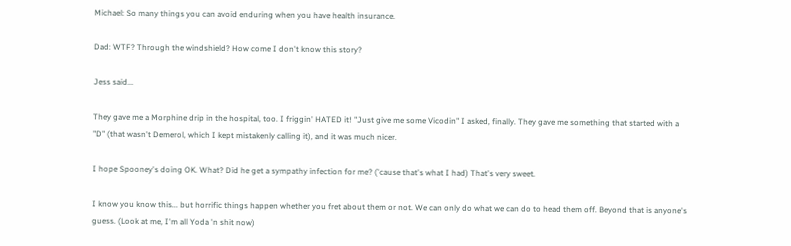Michael: So many things you can avoid enduring when you have health insurance.

Dad: WTF? Through the windshield? How come I don't know this story?

Jess said...

They gave me a Morphine drip in the hospital, too. I friggin' HATED it! "Just give me some Vicodin" I asked, finally. They gave me something that started with a "D" (that wasn't Demerol, which I kept mistakenly calling it), and it was much nicer.

I hope Spooney's doing OK. What? Did he get a sympathy infection for me? ('cause that's what I had) That's very sweet.

I know you know this... but horrific things happen whether you fret about them or not. We can only do what we can do to head them off. Beyond that is anyone's guess. (Look at me, I'm all Yoda 'n shit now)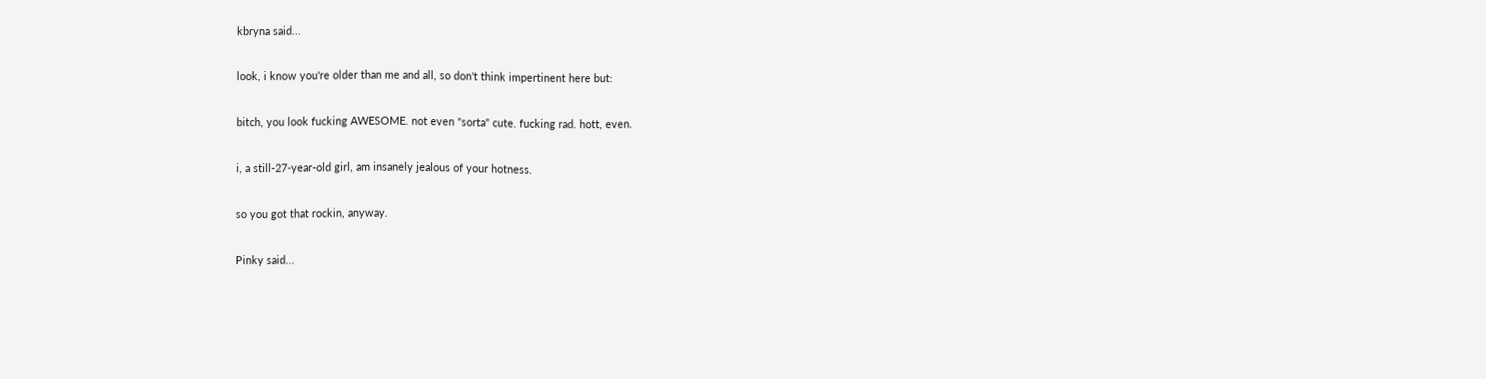kbryna said...

look, i know you're older than me and all, so don't think impertinent here but:

bitch, you look fucking AWESOME. not even "sorta" cute. fucking rad. hott, even.

i, a still-27-year-old girl, am insanely jealous of your hotness.

so you got that rockin, anyway.

Pinky said...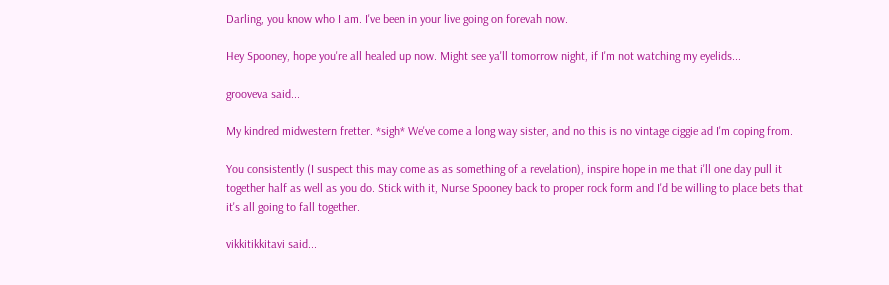Darling, you know who I am. I've been in your live going on forevah now.

Hey Spooney, hope you're all healed up now. Might see ya'll tomorrow night, if I'm not watching my eyelids...

grooveva said...

My kindred midwestern fretter. *sigh* We've come a long way sister, and no this is no vintage ciggie ad I'm coping from.

You consistently (I suspect this may come as as something of a revelation), inspire hope in me that i'll one day pull it together half as well as you do. Stick with it, Nurse Spooney back to proper rock form and I'd be willing to place bets that it's all going to fall together.

vikkitikkitavi said...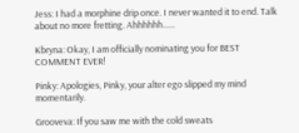Jess: I had a morphine drip once. I never wanted it to end. Talk about no more fretting. Ahhhhhh......

Kbryna: Okay, I am officially nominating you for BEST COMMENT EVER!

Pinky: Apologies, Pinky, your alter ego slipped my mind momentarily.

Grooveva: If you saw me with the cold sweats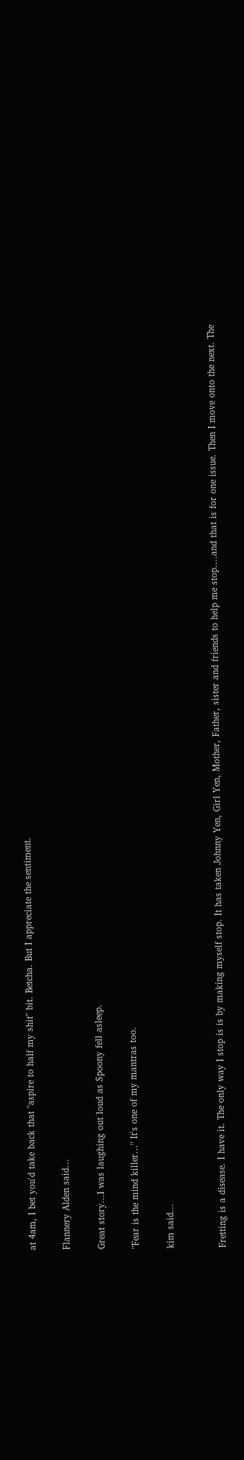at 4am, I bet you'd take back that "aspire to half my shit" bit. Betcha. But I appreciate the sentiment.

Flannery Alden said...

Great story...I was laughing out loud as Spoony fell asleep.

"Fear is the mind killer..." It's one of my mantras too.

kim said...


Fretting is a disease. I have it. The only way I stop is is by making myself stop. It has taken Johnny Yen, Girl Yen, Mother, Father, sister and friends to help me stop....and that is for one issue. Then I move onto the next. The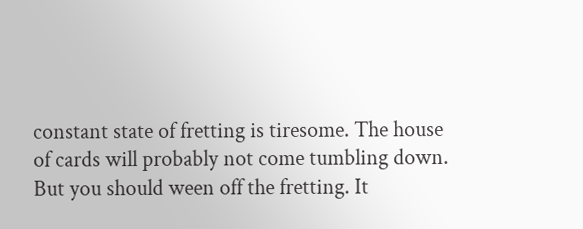constant state of fretting is tiresome. The house of cards will probably not come tumbling down. But you should ween off the fretting. It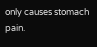only causes stomach pain.